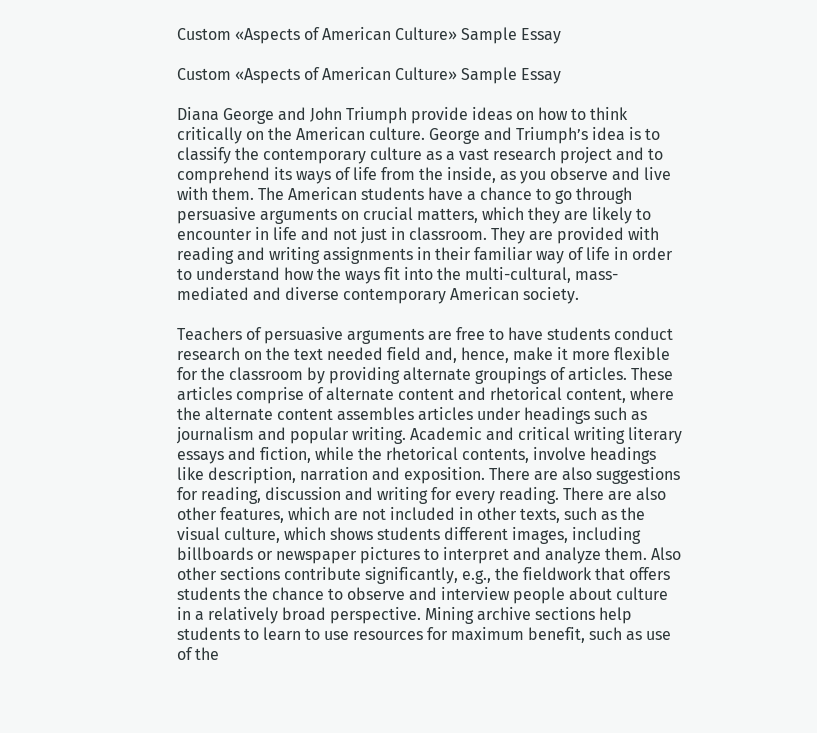Custom «Aspects of American Culture» Sample Essay

Custom «Aspects of American Culture» Sample Essay

Diana George and John Triumph provide ideas on how to think critically on the American culture. George and Triumph’s idea is to classify the contemporary culture as a vast research project and to comprehend its ways of life from the inside, as you observe and live with them. The American students have a chance to go through persuasive arguments on crucial matters, which they are likely to encounter in life and not just in classroom. They are provided with reading and writing assignments in their familiar way of life in order to understand how the ways fit into the multi-cultural, mass-mediated and diverse contemporary American society.

Teachers of persuasive arguments are free to have students conduct research on the text needed field and, hence, make it more flexible for the classroom by providing alternate groupings of articles. These articles comprise of alternate content and rhetorical content, where the alternate content assembles articles under headings such as journalism and popular writing. Academic and critical writing literary essays and fiction, while the rhetorical contents, involve headings like description, narration and exposition. There are also suggestions for reading, discussion and writing for every reading. There are also other features, which are not included in other texts, such as the visual culture, which shows students different images, including billboards or newspaper pictures to interpret and analyze them. Also other sections contribute significantly, e.g., the fieldwork that offers students the chance to observe and interview people about culture in a relatively broad perspective. Mining archive sections help students to learn to use resources for maximum benefit, such as use of the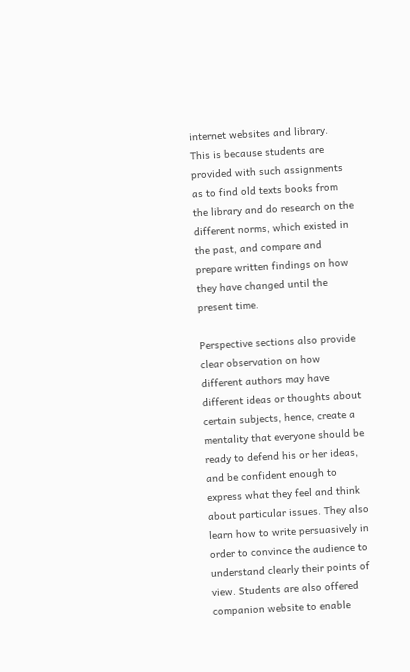internet websites and library. This is because students are provided with such assignments as to find old texts books from the library and do research on the different norms, which existed in the past, and compare and prepare written findings on how they have changed until the present time.

Perspective sections also provide clear observation on how different authors may have different ideas or thoughts about certain subjects, hence, create a mentality that everyone should be ready to defend his or her ideas, and be confident enough to express what they feel and think about particular issues. They also learn how to write persuasively in order to convince the audience to understand clearly their points of view. Students are also offered companion website to enable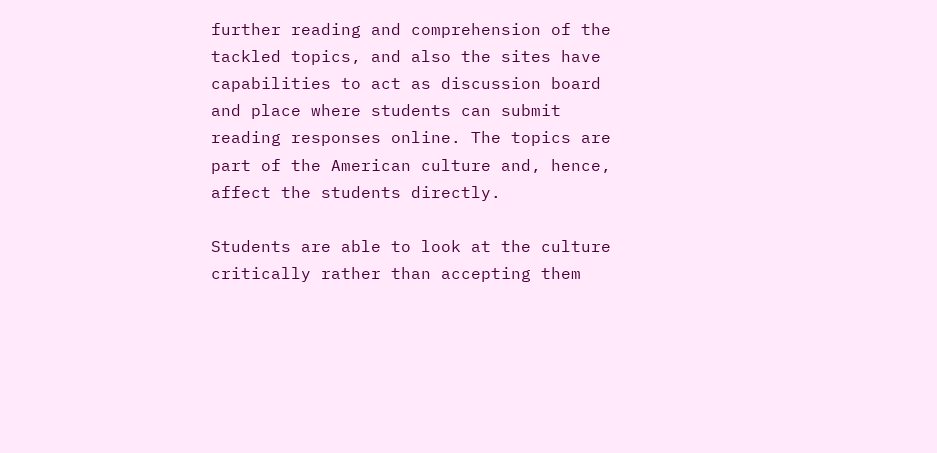further reading and comprehension of the tackled topics, and also the sites have capabilities to act as discussion board and place where students can submit reading responses online. The topics are part of the American culture and, hence, affect the students directly.

Students are able to look at the culture critically rather than accepting them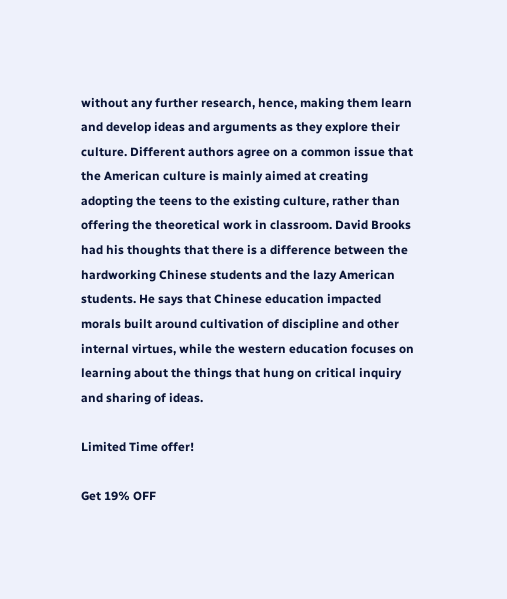without any further research, hence, making them learn and develop ideas and arguments as they explore their culture. Different authors agree on a common issue that the American culture is mainly aimed at creating adopting the teens to the existing culture, rather than offering the theoretical work in classroom. David Brooks had his thoughts that there is a difference between the hardworking Chinese students and the lazy American students. He says that Chinese education impacted morals built around cultivation of discipline and other internal virtues, while the western education focuses on learning about the things that hung on critical inquiry and sharing of ideas.

Limited Time offer!

Get 19% OFF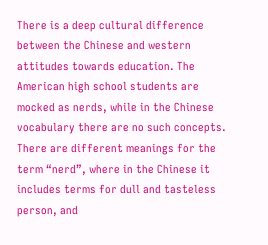There is a deep cultural difference between the Chinese and western attitudes towards education. The American high school students are mocked as nerds, while in the Chinese vocabulary there are no such concepts. There are different meanings for the term “nerd”, where in the Chinese it includes terms for dull and tasteless person, and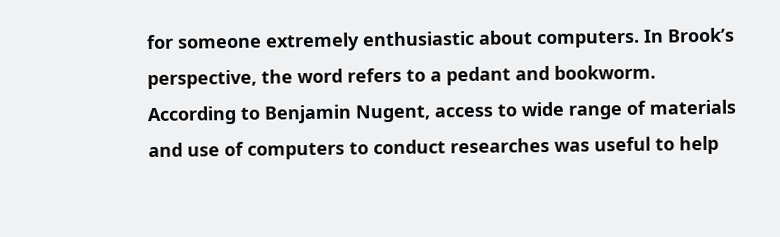for someone extremely enthusiastic about computers. In Brook’s perspective, the word refers to a pedant and bookworm. According to Benjamin Nugent, access to wide range of materials and use of computers to conduct researches was useful to help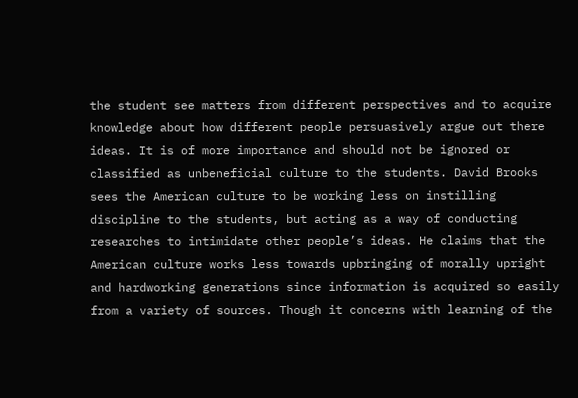the student see matters from different perspectives and to acquire knowledge about how different people persuasively argue out there ideas. It is of more importance and should not be ignored or classified as unbeneficial culture to the students. David Brooks sees the American culture to be working less on instilling discipline to the students, but acting as a way of conducting researches to intimidate other people’s ideas. He claims that the American culture works less towards upbringing of morally upright and hardworking generations since information is acquired so easily from a variety of sources. Though it concerns with learning of the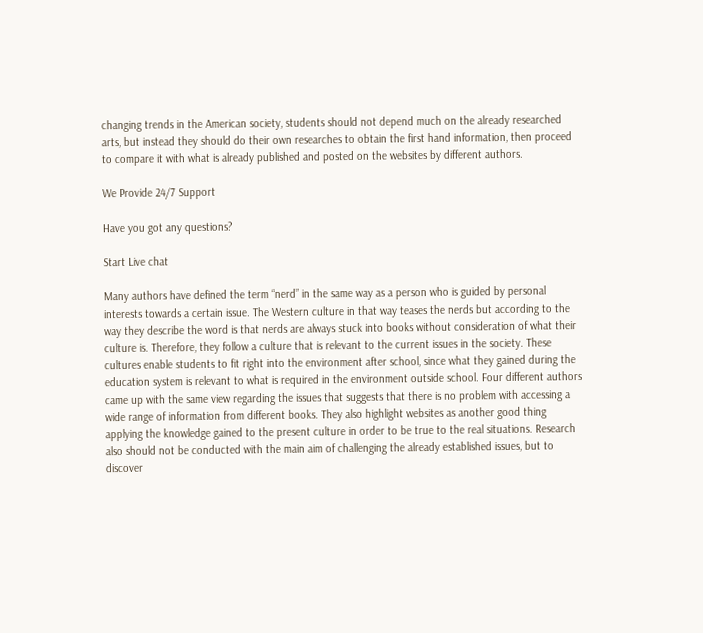changing trends in the American society, students should not depend much on the already researched arts, but instead they should do their own researches to obtain the first hand information, then proceed to compare it with what is already published and posted on the websites by different authors.

We Provide 24/7 Support

Have you got any questions?

Start Live chat

Many authors have defined the term “nerd” in the same way as a person who is guided by personal interests towards a certain issue. The Western culture in that way teases the nerds but according to the way they describe the word is that nerds are always stuck into books without consideration of what their culture is. Therefore, they follow a culture that is relevant to the current issues in the society. These cultures enable students to fit right into the environment after school, since what they gained during the education system is relevant to what is required in the environment outside school. Four different authors came up with the same view regarding the issues that suggests that there is no problem with accessing a wide range of information from different books. They also highlight websites as another good thing applying the knowledge gained to the present culture in order to be true to the real situations. Research also should not be conducted with the main aim of challenging the already established issues, but to discover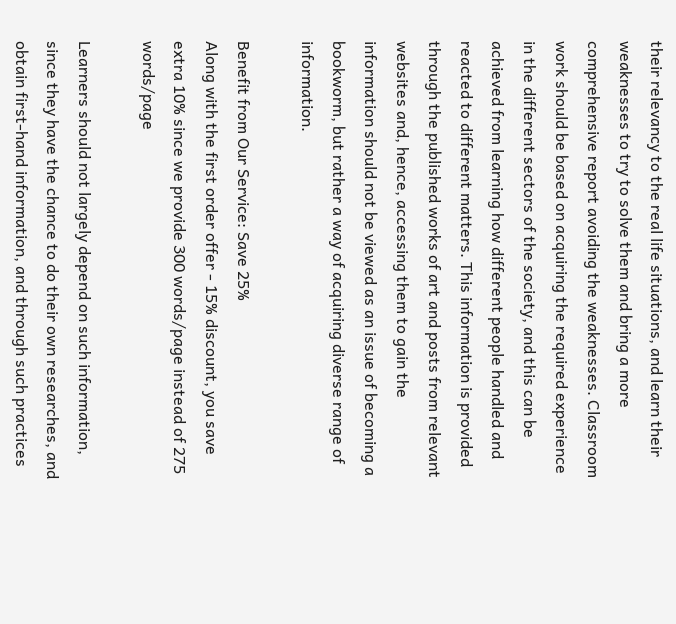their relevancy to the real life situations, and learn their weaknesses to try to solve them and bring a more comprehensive report avoiding the weaknesses. Classroom work should be based on acquiring the required experience in the different sectors of the society, and this can be achieved from learning how different people handled and reacted to different matters. This information is provided through the published works of art and posts from relevant websites and, hence, accessing them to gain the information should not be viewed as an issue of becoming a bookworm, but rather a way of acquiring diverse range of information.

Benefit from Our Service: Save 25%
Along with the first order offer - 15% discount, you save extra 10% since we provide 300 words/page instead of 275 words/page

Learners should not largely depend on such information, since they have the chance to do their own researches, and obtain first-hand information, and through such practices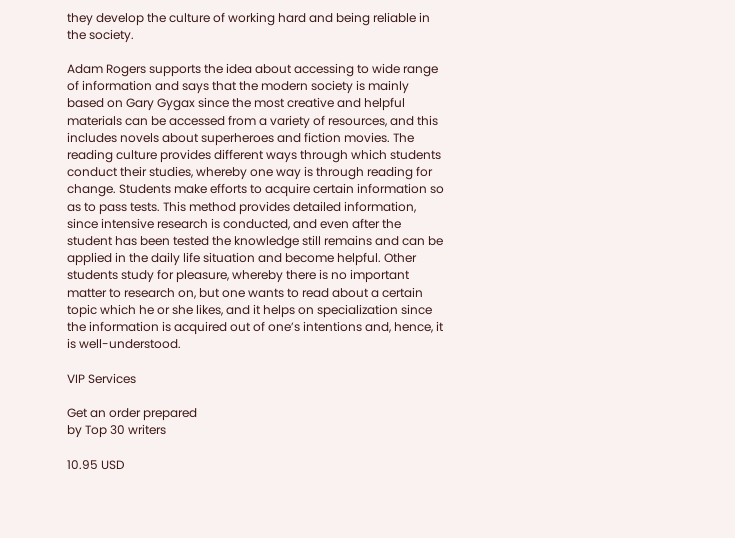they develop the culture of working hard and being reliable in the society.

Adam Rogers supports the idea about accessing to wide range of information and says that the modern society is mainly based on Gary Gygax since the most creative and helpful materials can be accessed from a variety of resources, and this includes novels about superheroes and fiction movies. The reading culture provides different ways through which students conduct their studies, whereby one way is through reading for change. Students make efforts to acquire certain information so as to pass tests. This method provides detailed information, since intensive research is conducted, and even after the student has been tested the knowledge still remains and can be applied in the daily life situation and become helpful. Other students study for pleasure, whereby there is no important matter to research on, but one wants to read about a certain topic which he or she likes, and it helps on specialization since the information is acquired out of one’s intentions and, hence, it is well-understood.

VIP Services

Get an order prepared
by Top 30 writers

10.95 USD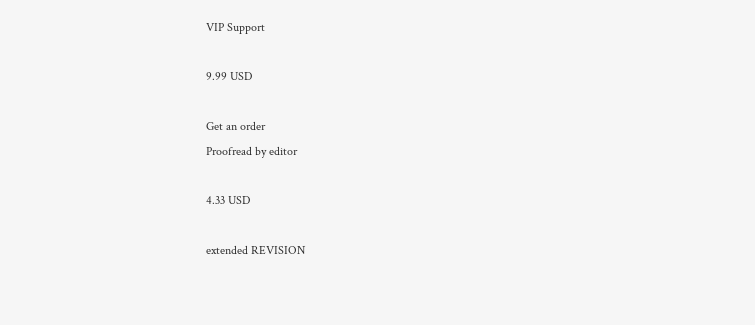VIP Support

9.99 USD

Get an order
Proofread by editor

4.33 USD

extended REVISION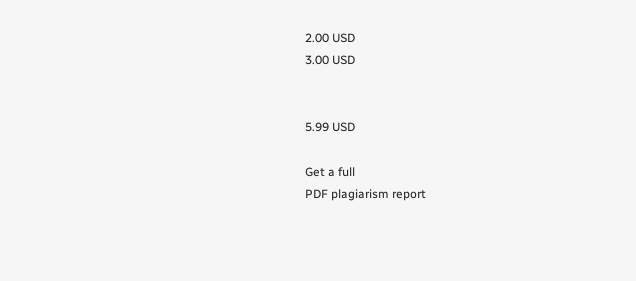2.00 USD
3.00 USD


5.99 USD

Get a full
PDF plagiarism report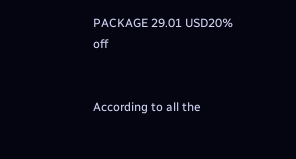PACKAGE 29.01 USD20% off


According to all the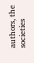authors, the societies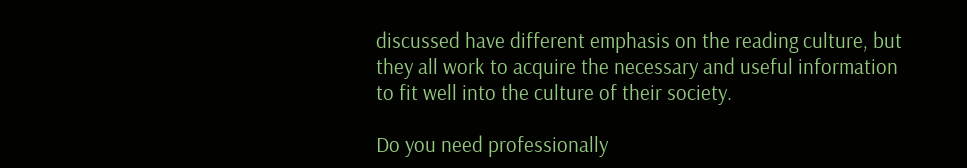discussed have different emphasis on the reading culture, but they all work to acquire the necessary and useful information to fit well into the culture of their society.

Do you need professionally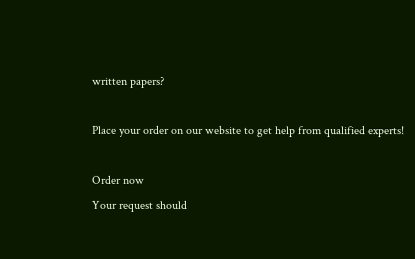written papers?

Place your order on our website to get help from qualified experts!

Order now
Your request should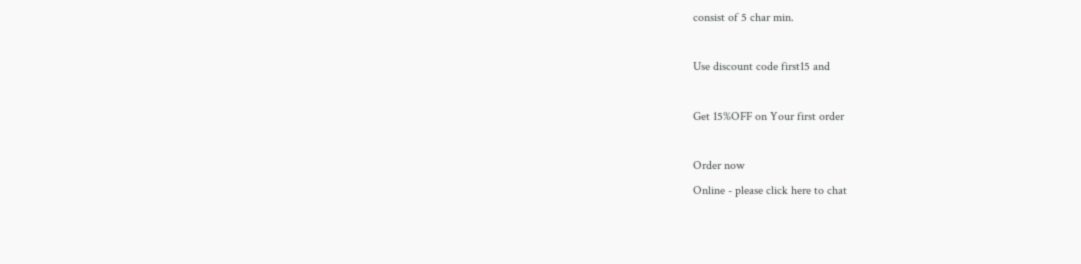consist of 5 char min.

Use discount code first15 and

Get 15%OFF on Your first order

Order now
Online - please click here to chat